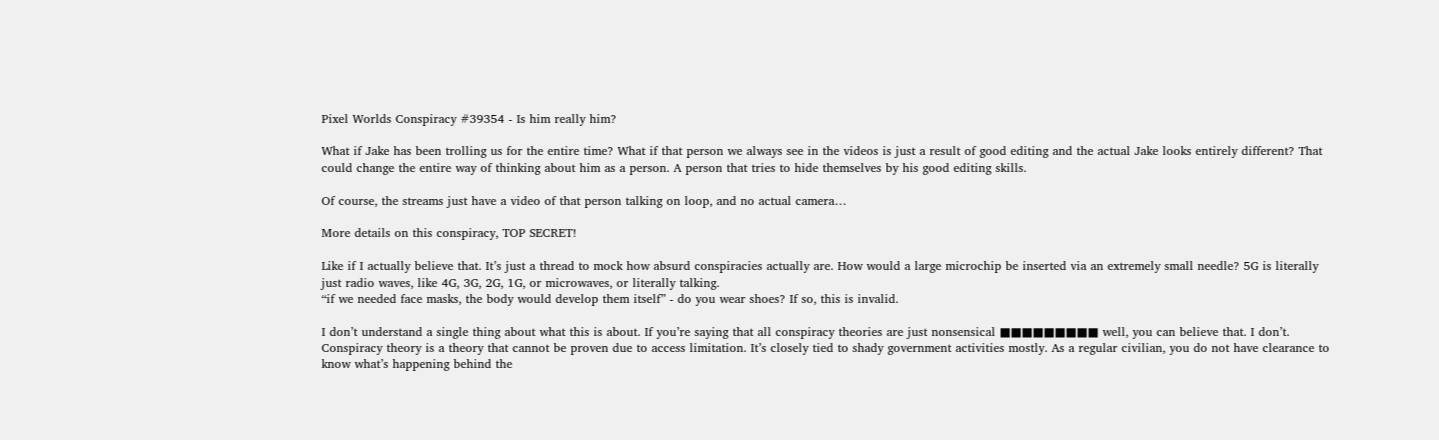Pixel Worlds Conspiracy #39354 - Is him really him?

What if Jake has been trolling us for the entire time? What if that person we always see in the videos is just a result of good editing and the actual Jake looks entirely different? That could change the entire way of thinking about him as a person. A person that tries to hide themselves by his good editing skills.

Of course, the streams just have a video of that person talking on loop, and no actual camera…

More details on this conspiracy, TOP SECRET!

Like if I actually believe that. It’s just a thread to mock how absurd conspiracies actually are. How would a large microchip be inserted via an extremely small needle? 5G is literally just radio waves, like 4G, 3G, 2G, 1G, or microwaves, or literally talking.
“if we needed face masks, the body would develop them itself” - do you wear shoes? If so, this is invalid.

I don’t understand a single thing about what this is about. If you’re saying that all conspiracy theories are just nonsensical ■■■■■■■■■ well, you can believe that. I don’t. Conspiracy theory is a theory that cannot be proven due to access limitation. It’s closely tied to shady government activities mostly. As a regular civilian, you do not have clearance to know what’s happening behind the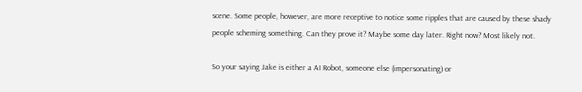scene. Some people, however, are more receptive to notice some ripples that are caused by these shady people scheming something. Can they prove it? Maybe some day later. Right now? Most likely not.

So your saying Jake is either a AI Robot, someone else (impersonating) or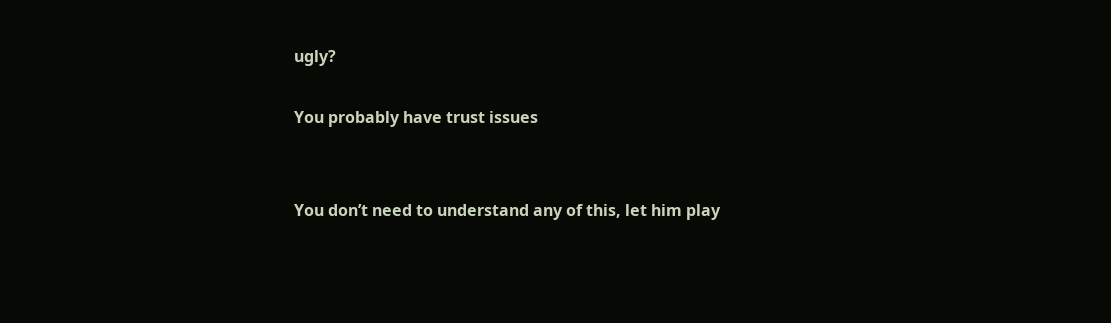ugly?

You probably have trust issues


You don’t need to understand any of this, let him play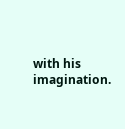with his imagination.